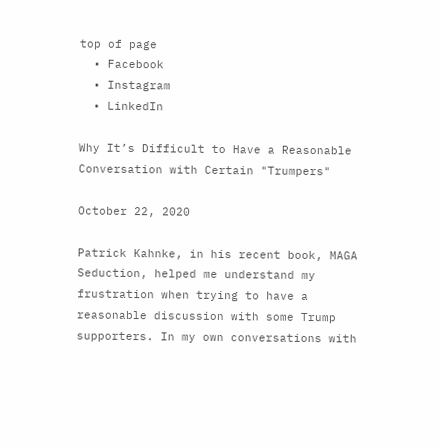top of page
  • Facebook
  • Instagram
  • LinkedIn

Why It’s Difficult to Have a Reasonable Conversation with Certain "Trumpers"

October 22, 2020

Patrick Kahnke, in his recent book, MAGA Seduction, helped me understand my frustration when trying to have a reasonable discussion with some Trump supporters. In my own conversations with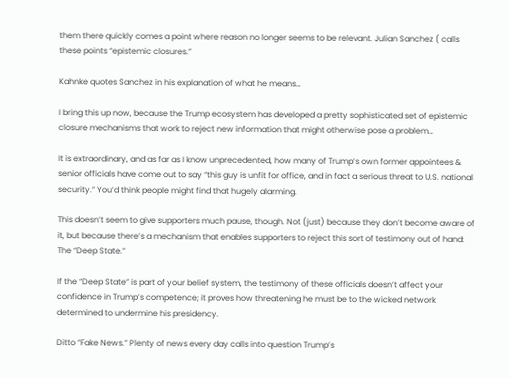them there quickly comes a point where reason no longer seems to be relevant. Julian Sanchez ( calls these points “epistemic closures.”

Kahnke quotes Sanchez in his explanation of what he means…

I bring this up now, because the Trump ecosystem has developed a pretty sophisticated set of epistemic closure mechanisms that work to reject new information that might otherwise pose a problem…

It is extraordinary, and as far as I know unprecedented, how many of Trump’s own former appointees & senior officials have come out to say “this guy is unfit for office, and in fact a serious threat to U.S. national security.” You’d think people might find that hugely alarming.

This doesn’t seem to give supporters much pause, though. Not (just) because they don’t become aware of it, but because there’s a mechanism that enables supporters to reject this sort of testimony out of hand: The “Deep State.”

If the “Deep State” is part of your belief system, the testimony of these officials doesn’t affect your confidence in Trump’s competence; it proves how threatening he must be to the wicked network determined to undermine his presidency.

Ditto “Fake News.” Plenty of news every day calls into question Trump’s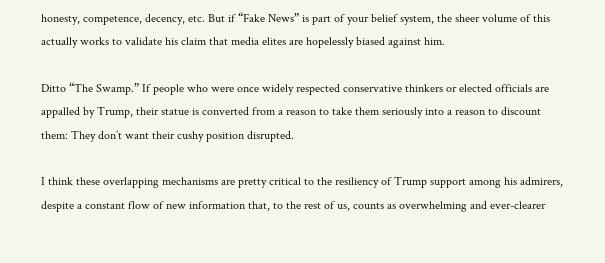honesty, competence, decency, etc. But if “Fake News” is part of your belief system, the sheer volume of this actually works to validate his claim that media elites are hopelessly biased against him.

Ditto “The Swamp.” If people who were once widely respected conservative thinkers or elected officials are appalled by Trump, their statue is converted from a reason to take them seriously into a reason to discount them: They don’t want their cushy position disrupted.

I think these overlapping mechanisms are pretty critical to the resiliency of Trump support among his admirers, despite a constant flow of new information that, to the rest of us, counts as overwhelming and ever-clearer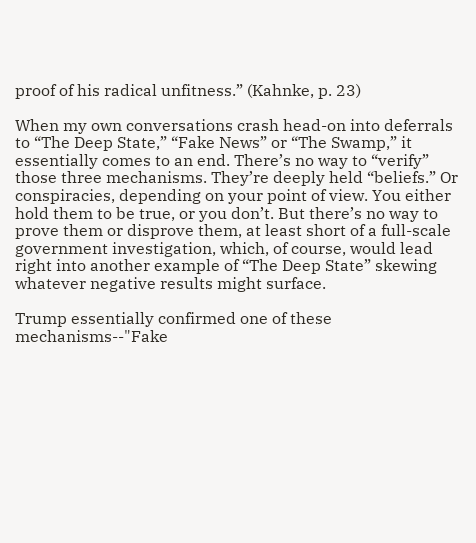proof of his radical unfitness.” (Kahnke, p. 23)

When my own conversations crash head-on into deferrals to “The Deep State,” “Fake News” or “The Swamp,” it essentially comes to an end. There’s no way to “verify” those three mechanisms. They’re deeply held “beliefs.” Or conspiracies, depending on your point of view. You either hold them to be true, or you don’t. But there’s no way to prove them or disprove them, at least short of a full-scale government investigation, which, of course, would lead right into another example of “The Deep State” skewing whatever negative results might surface.

Trump essentially confirmed one of these mechanisms--"Fake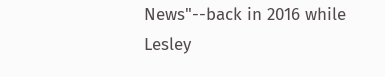News"--back in 2016 while Lesley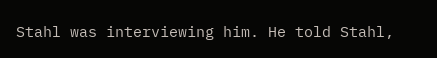Stahl was interviewing him. He told Stahl,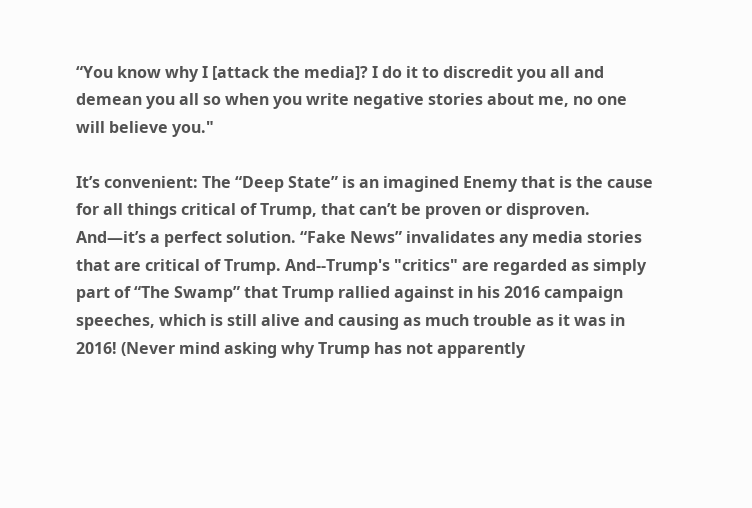“You know why I [attack the media]? I do it to discredit you all and demean you all so when you write negative stories about me, no one will believe you."

It’s convenient: The “Deep State” is an imagined Enemy that is the cause for all things critical of Trump, that can’t be proven or disproven. And—it’s a perfect solution. “Fake News” invalidates any media stories that are critical of Trump. And--Trump's "critics" are regarded as simply part of “The Swamp” that Trump rallied against in his 2016 campaign speeches, which is still alive and causing as much trouble as it was in 2016! (Never mind asking why Trump has not apparently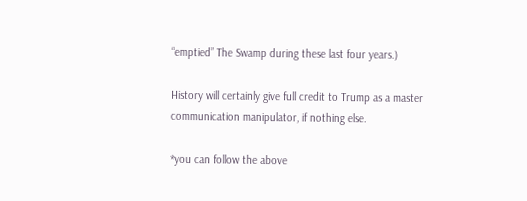“emptied” The Swamp during these last four years.)

History will certainly give full credit to Trump as a master communication manipulator, if nothing else.

*you can follow the above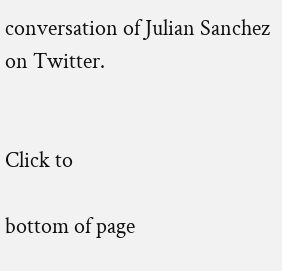conversation of Julian Sanchez on Twitter.


Click to

bottom of page